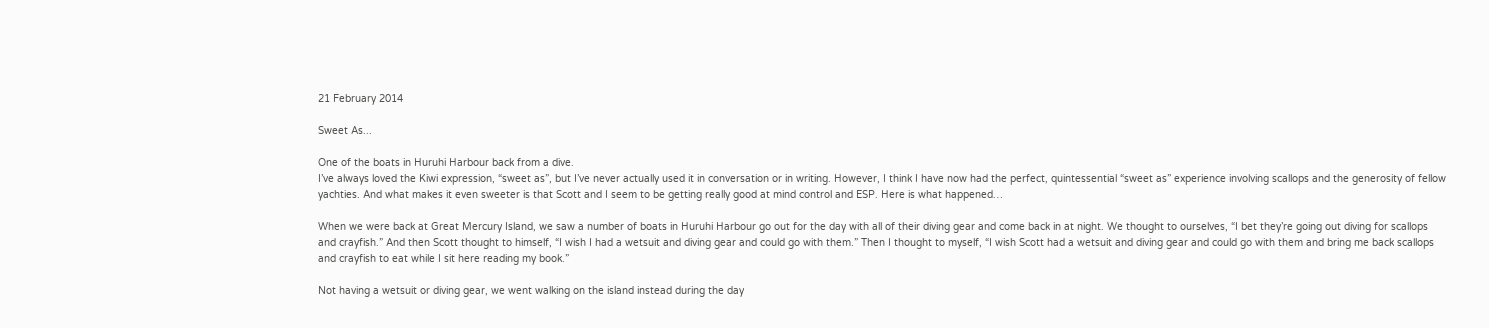21 February 2014

Sweet As...

One of the boats in Huruhi Harbour back from a dive.
I’ve always loved the Kiwi expression, “sweet as”, but I’ve never actually used it in conversation or in writing. However, I think I have now had the perfect, quintessential “sweet as” experience involving scallops and the generosity of fellow yachties. And what makes it even sweeter is that Scott and I seem to be getting really good at mind control and ESP. Here is what happened…

When we were back at Great Mercury Island, we saw a number of boats in Huruhi Harbour go out for the day with all of their diving gear and come back in at night. We thought to ourselves, “I bet they’re going out diving for scallops and crayfish.” And then Scott thought to himself, “I wish I had a wetsuit and diving gear and could go with them.” Then I thought to myself, “I wish Scott had a wetsuit and diving gear and could go with them and bring me back scallops and crayfish to eat while I sit here reading my book.”

Not having a wetsuit or diving gear, we went walking on the island instead during the day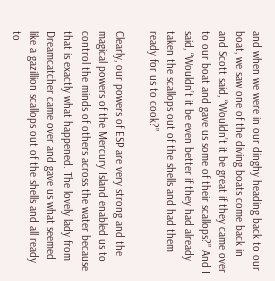and when we were in our dinghy heading back to our boat, we saw one of the diving boats come back in and Scott said, “Wouldn’t it be great if they came over to our boat and gave us some of their scallops?” And I said, “Wouldn’t it be even better if they had already taken the scallops out of the shells and had them ready for us to cook?”

Clearly, our powers of ESP are very strong and the magical powers of the Mercury Island enabled us to control the minds of others across the water because that is exactly what happened. The lovely lady from Dreamcatcher came over and gave us what seemed like a gazillion scallops out of the shells and all ready to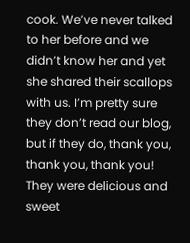cook. We’ve never talked to her before and we didn’t know her and yet she shared their scallops with us. I’m pretty sure they don’t read our blog, but if they do, thank you, thank you, thank you! They were delicious and sweet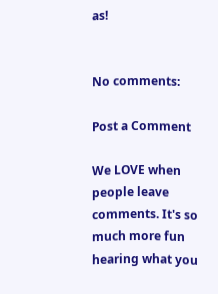as!


No comments:

Post a Comment

We LOVE when people leave comments. It's so much more fun hearing what you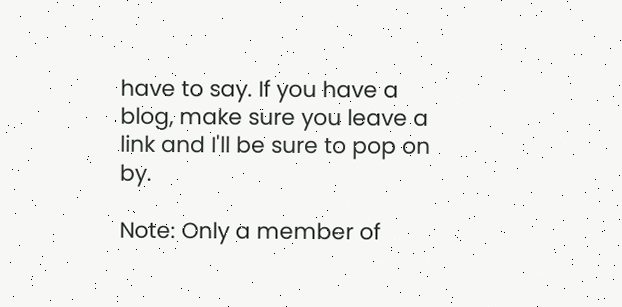have to say. If you have a blog, make sure you leave a link and I'll be sure to pop on by.

Note: Only a member of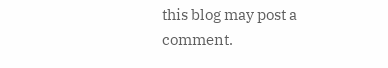this blog may post a comment.